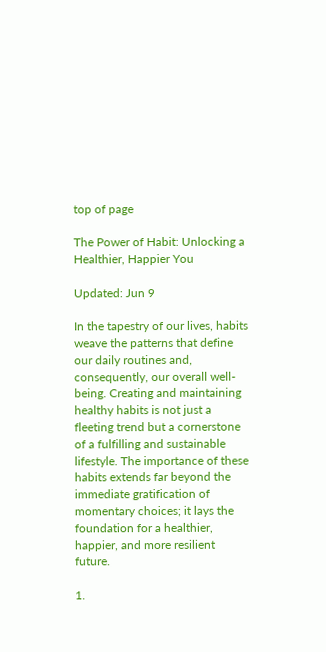top of page

The Power of Habit: Unlocking a Healthier, Happier You

Updated: Jun 9

In the tapestry of our lives, habits weave the patterns that define our daily routines and, consequently, our overall well-being. Creating and maintaining healthy habits is not just a fleeting trend but a cornerstone of a fulfilling and sustainable lifestyle. The importance of these habits extends far beyond the immediate gratification of momentary choices; it lays the foundation for a healthier, happier, and more resilient future.

1.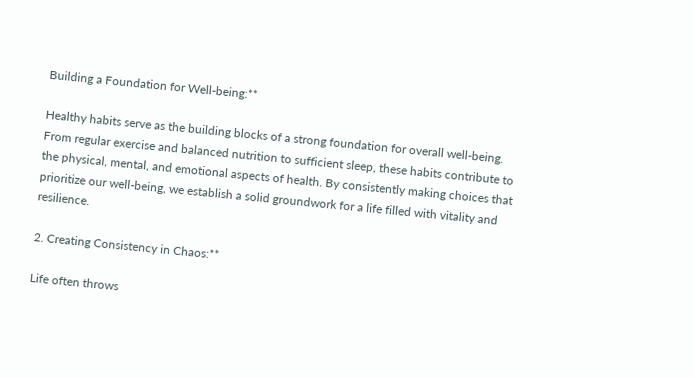Building a Foundation for Well-being:**

Healthy habits serve as the building blocks of a strong foundation for overall well-being. From regular exercise and balanced nutrition to sufficient sleep, these habits contribute to the physical, mental, and emotional aspects of health. By consistently making choices that prioritize our well-being, we establish a solid groundwork for a life filled with vitality and resilience.

2. Creating Consistency in Chaos:**

Life often throws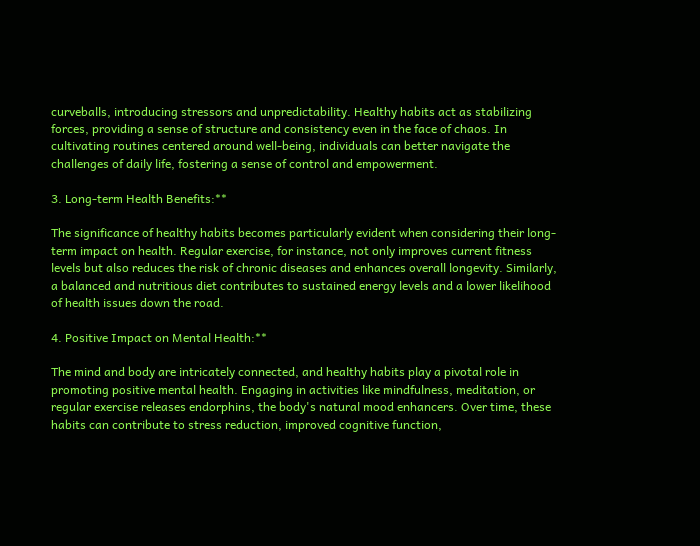curveballs, introducing stressors and unpredictability. Healthy habits act as stabilizing forces, providing a sense of structure and consistency even in the face of chaos. In cultivating routines centered around well-being, individuals can better navigate the challenges of daily life, fostering a sense of control and empowerment.

3. Long-term Health Benefits:**

The significance of healthy habits becomes particularly evident when considering their long-term impact on health. Regular exercise, for instance, not only improves current fitness levels but also reduces the risk of chronic diseases and enhances overall longevity. Similarly, a balanced and nutritious diet contributes to sustained energy levels and a lower likelihood of health issues down the road.

4. Positive Impact on Mental Health:**

The mind and body are intricately connected, and healthy habits play a pivotal role in promoting positive mental health. Engaging in activities like mindfulness, meditation, or regular exercise releases endorphins, the body's natural mood enhancers. Over time, these habits can contribute to stress reduction, improved cognitive function,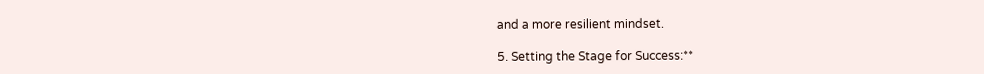and a more resilient mindset.

5. Setting the Stage for Success:**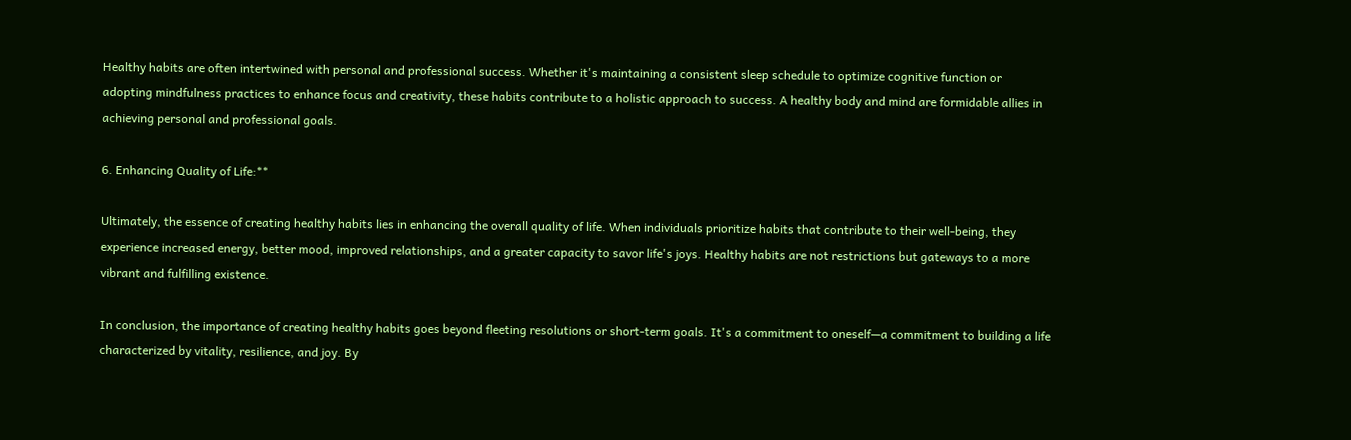Healthy habits are often intertwined with personal and professional success. Whether it's maintaining a consistent sleep schedule to optimize cognitive function or adopting mindfulness practices to enhance focus and creativity, these habits contribute to a holistic approach to success. A healthy body and mind are formidable allies in achieving personal and professional goals.

6. Enhancing Quality of Life:**

Ultimately, the essence of creating healthy habits lies in enhancing the overall quality of life. When individuals prioritize habits that contribute to their well-being, they experience increased energy, better mood, improved relationships, and a greater capacity to savor life's joys. Healthy habits are not restrictions but gateways to a more vibrant and fulfilling existence.

In conclusion, the importance of creating healthy habits goes beyond fleeting resolutions or short-term goals. It's a commitment to oneself—a commitment to building a life characterized by vitality, resilience, and joy. By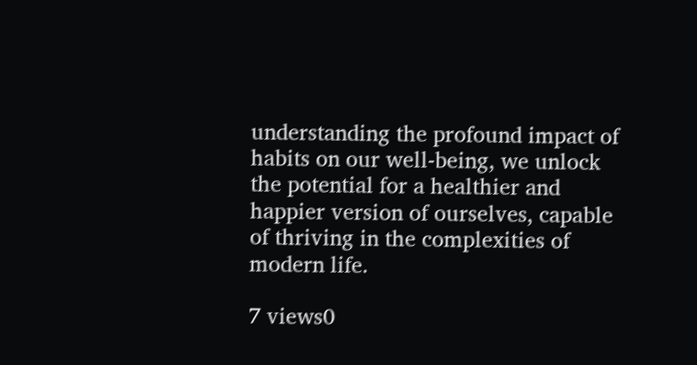understanding the profound impact of habits on our well-being, we unlock the potential for a healthier and happier version of ourselves, capable of thriving in the complexities of modern life.

7 views0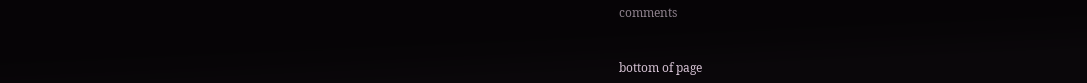comments


bottom of page